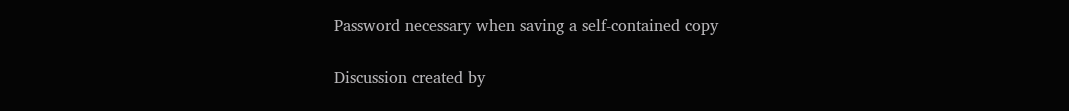Password necessary when saving a self-contained copy

Discussion created by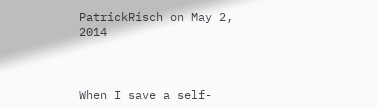PatrickRisch on May 2, 2014



When I save a self-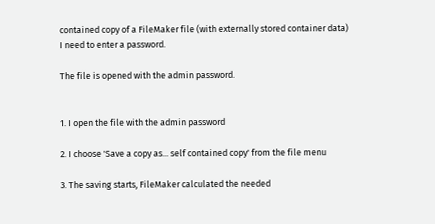contained copy of a FileMaker file (with externally stored container data) I need to enter a password.

The file is opened with the admin password.


1. I open the file with the admin password

2. I choose 'Save a copy as... self contained copy' from the file menu

3. The saving starts, FileMaker calculated the needed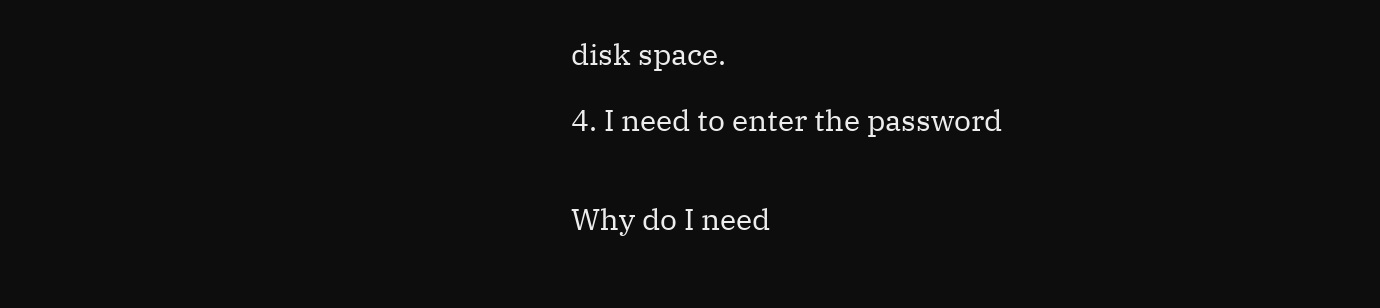disk space.

4. I need to enter the password


Why do I need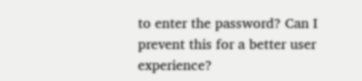to enter the password? Can I prevent this for a better user experience?